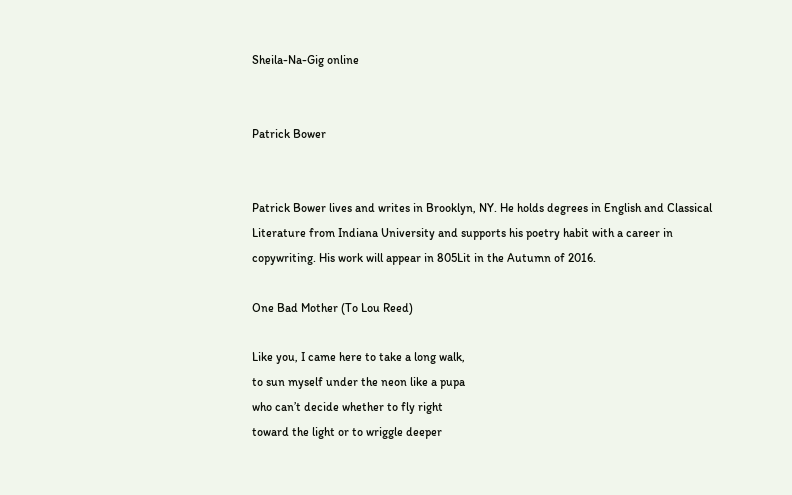Sheila-Na-Gig online


Patrick Bower


Patrick Bower lives and writes in Brooklyn, NY. He holds degrees in English and Classical Literature from Indiana University and supports his poetry habit with a career in copywriting. His work will appear in 805Lit in the Autumn of 2016.

One Bad Mother (To Lou Reed)

Like you, I came here to take a long walk,
to sun myself under the neon like a pupa
who can’t decide whether to fly right
toward the light or to wriggle deeper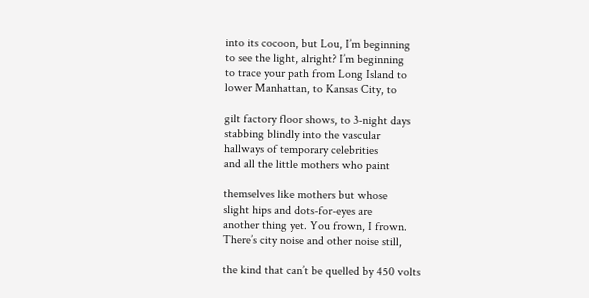into its cocoon, but Lou, I’m beginning
to see the light, alright? I’m beginning
to trace your path from Long Island to
lower Manhattan, to Kansas City, to

gilt factory floor shows, to 3-night days
stabbing blindly into the vascular
hallways of temporary celebrities
and all the little mothers who paint

themselves like mothers but whose
slight hips and dots-for-eyes are
another thing yet. You frown, I frown.
There’s city noise and other noise still,

the kind that can’t be quelled by 450 volts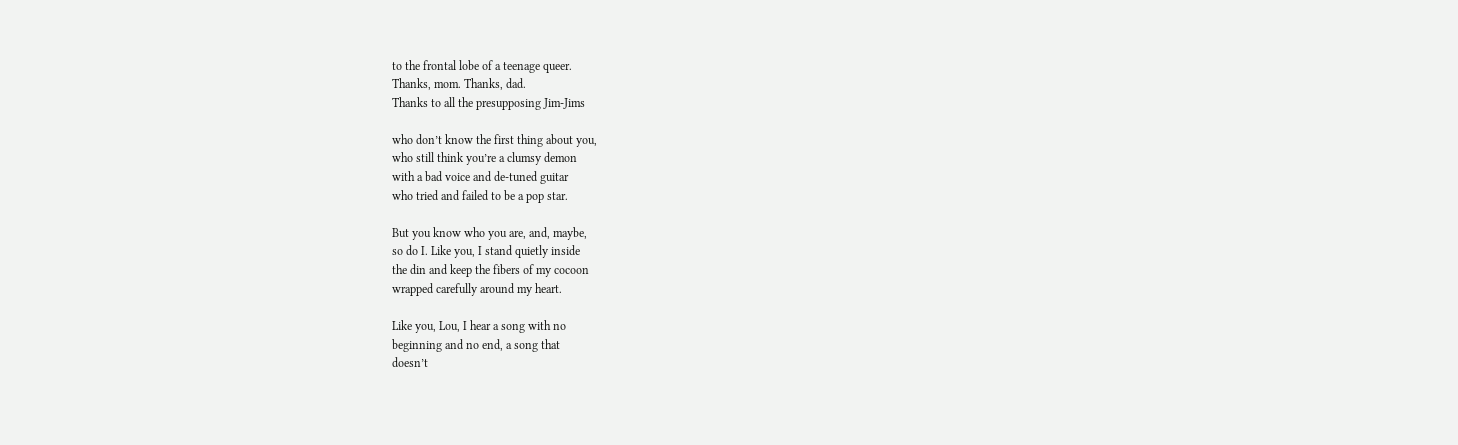to the frontal lobe of a teenage queer.
Thanks, mom. Thanks, dad.
Thanks to all the presupposing Jim-Jims

who don’t know the first thing about you,
who still think you’re a clumsy demon
with a bad voice and de-tuned guitar
who tried and failed to be a pop star.

But you know who you are, and, maybe,
so do I. Like you, I stand quietly inside
the din and keep the fibers of my cocoon
wrapped carefully around my heart.

Like you, Lou, I hear a song with no
beginning and no end, a song that
doesn’t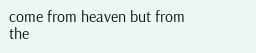come from heaven but from
the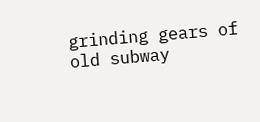grinding gears of old subway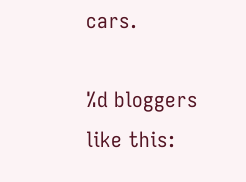cars.

%d bloggers like this: